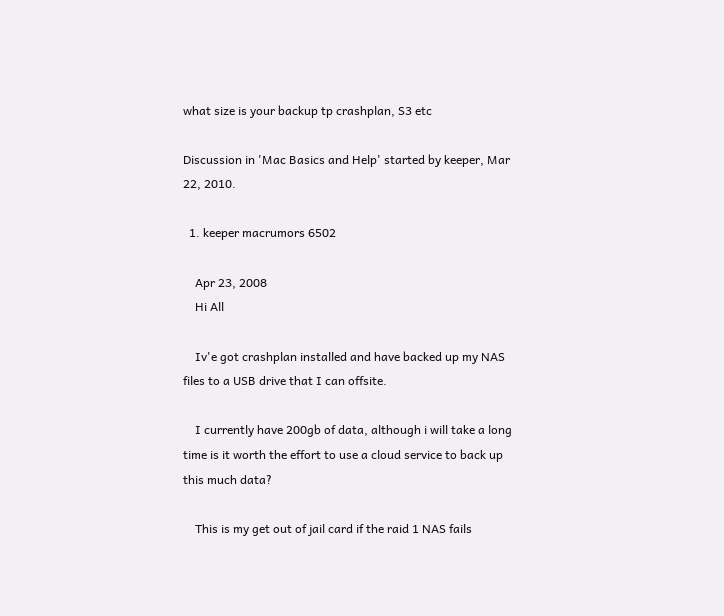what size is your backup tp crashplan, S3 etc

Discussion in 'Mac Basics and Help' started by keeper, Mar 22, 2010.

  1. keeper macrumors 6502

    Apr 23, 2008
    Hi All

    Iv'e got crashplan installed and have backed up my NAS files to a USB drive that I can offsite.

    I currently have 200gb of data, although i will take a long time is it worth the effort to use a cloud service to back up this much data?

    This is my get out of jail card if the raid 1 NAS fails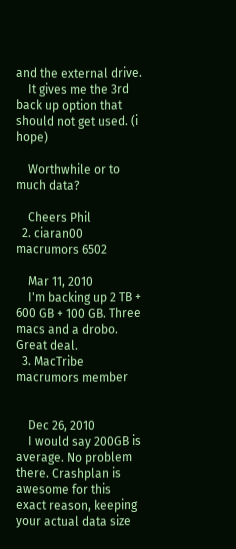and the external drive.
    It gives me the 3rd back up option that should not get used. (i hope)

    Worthwhile or to much data?

    Cheers Phil
  2. ciaran00 macrumors 6502

    Mar 11, 2010
    I'm backing up 2 TB + 600 GB + 100 GB. Three macs and a drobo. Great deal.
  3. MacTribe macrumors member


    Dec 26, 2010
    I would say 200GB is average. No problem there. Crashplan is awesome for this exact reason, keeping your actual data size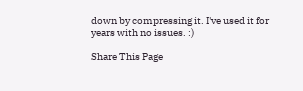down by compressing it. I've used it for years with no issues. :)

Share This Page